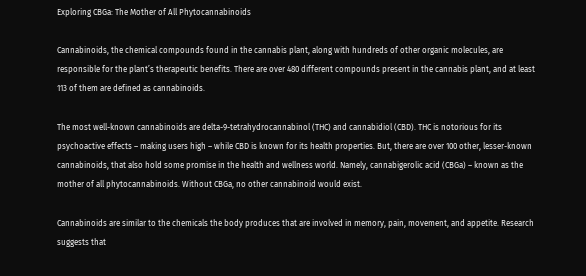Exploring CBGa: The Mother of All Phytocannabinoids

Cannabinoids, the chemical compounds found in the cannabis plant, along with hundreds of other organic molecules, are responsible for the plant’s therapeutic benefits. There are over 480 different compounds present in the cannabis plant, and at least 113 of them are defined as cannabinoids.

The most well-known cannabinoids are delta-9-tetrahydrocannabinol (THC) and cannabidiol (CBD). THC is notorious for its psychoactive effects – making users high – while CBD is known for its health properties. But, there are over 100 other, lesser-known cannabinoids, that also hold some promise in the health and wellness world. Namely, cannabigerolic acid (CBGa) – known as the mother of all phytocannabinoids. Without CBGa, no other cannabinoid would exist.

Cannabinoids are similar to the chemicals the body produces that are involved in memory, pain, movement, and appetite. Research suggests that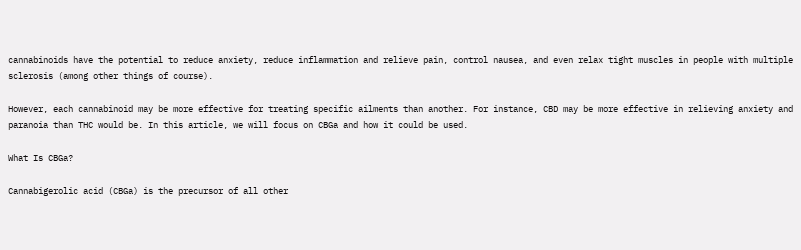cannabinoids have the potential to reduce anxiety, reduce inflammation and relieve pain, control nausea, and even relax tight muscles in people with multiple sclerosis (among other things of course).

However, each cannabinoid may be more effective for treating specific ailments than another. For instance, CBD may be more effective in relieving anxiety and paranoia than THC would be. In this article, we will focus on CBGa and how it could be used.

What Is CBGa?

Cannabigerolic acid (CBGa) is the precursor of all other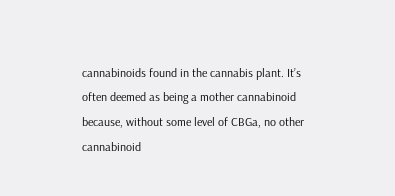cannabinoids found in the cannabis plant. It’s often deemed as being a mother cannabinoid because, without some level of CBGa, no other cannabinoid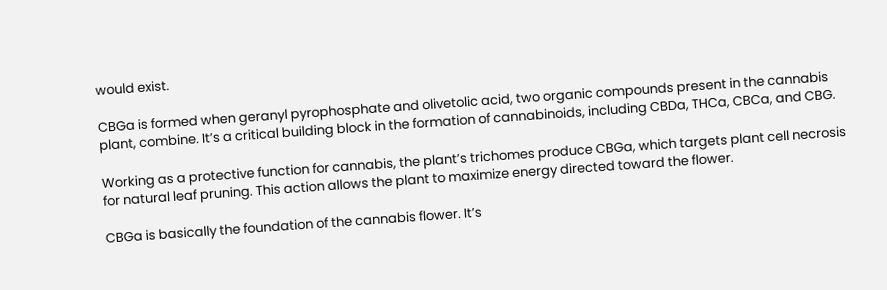would exist.

CBGa is formed when geranyl pyrophosphate and olivetolic acid, two organic compounds present in the cannabis plant, combine. It’s a critical building block in the formation of cannabinoids, including CBDa, THCa, CBCa, and CBG.

Working as a protective function for cannabis, the plant’s trichomes produce CBGa, which targets plant cell necrosis for natural leaf pruning. This action allows the plant to maximize energy directed toward the flower.

CBGa is basically the foundation of the cannabis flower. It’s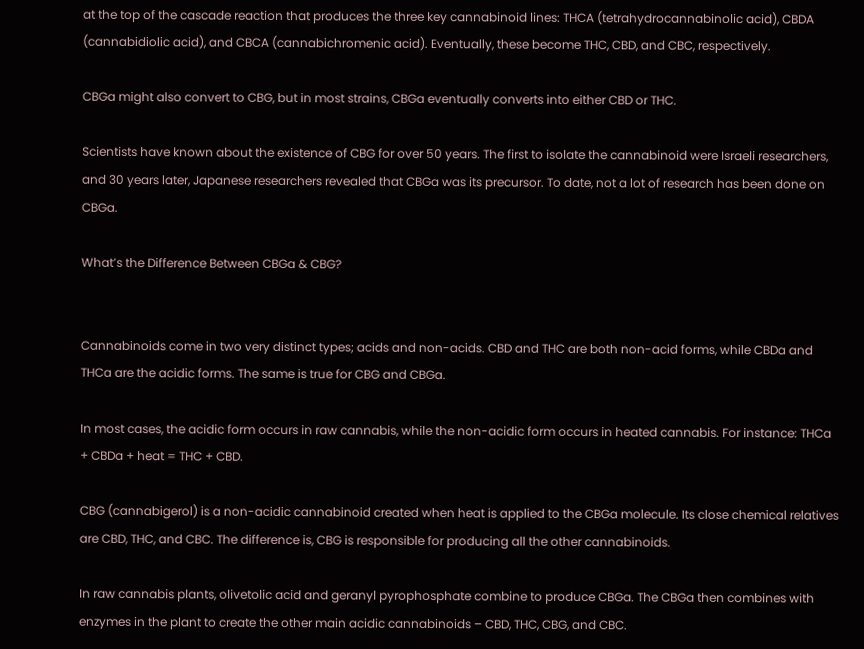at the top of the cascade reaction that produces the three key cannabinoid lines: THCA (tetrahydrocannabinolic acid), CBDA (cannabidiolic acid), and CBCA (cannabichromenic acid). Eventually, these become THC, CBD, and CBC, respectively.

CBGa might also convert to CBG, but in most strains, CBGa eventually converts into either CBD or THC.

Scientists have known about the existence of CBG for over 50 years. The first to isolate the cannabinoid were Israeli researchers, and 30 years later, Japanese researchers revealed that CBGa was its precursor. To date, not a lot of research has been done on CBGa.

What’s the Difference Between CBGa & CBG?


Cannabinoids come in two very distinct types; acids and non-acids. CBD and THC are both non-acid forms, while CBDa and THCa are the acidic forms. The same is true for CBG and CBGa.

In most cases, the acidic form occurs in raw cannabis, while the non-acidic form occurs in heated cannabis. For instance: THCa + CBDa + heat = THC + CBD.

CBG (cannabigerol) is a non-acidic cannabinoid created when heat is applied to the CBGa molecule. Its close chemical relatives are CBD, THC, and CBC. The difference is, CBG is responsible for producing all the other cannabinoids.

In raw cannabis plants, olivetolic acid and geranyl pyrophosphate combine to produce CBGa. The CBGa then combines with enzymes in the plant to create the other main acidic cannabinoids – CBD, THC, CBG, and CBC.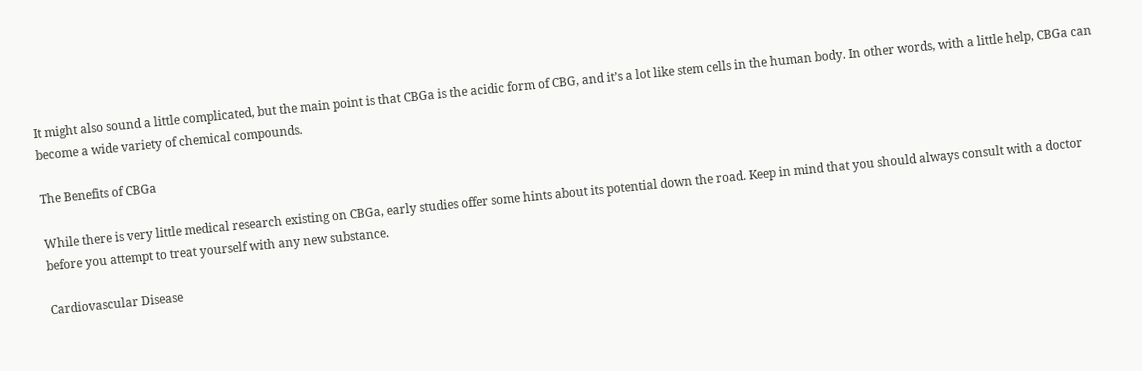It might also sound a little complicated, but the main point is that CBGa is the acidic form of CBG, and it’s a lot like stem cells in the human body. In other words, with a little help, CBGa can become a wide variety of chemical compounds.

The Benefits of CBGa

While there is very little medical research existing on CBGa, early studies offer some hints about its potential down the road. Keep in mind that you should always consult with a doctor before you attempt to treat yourself with any new substance.

Cardiovascular Disease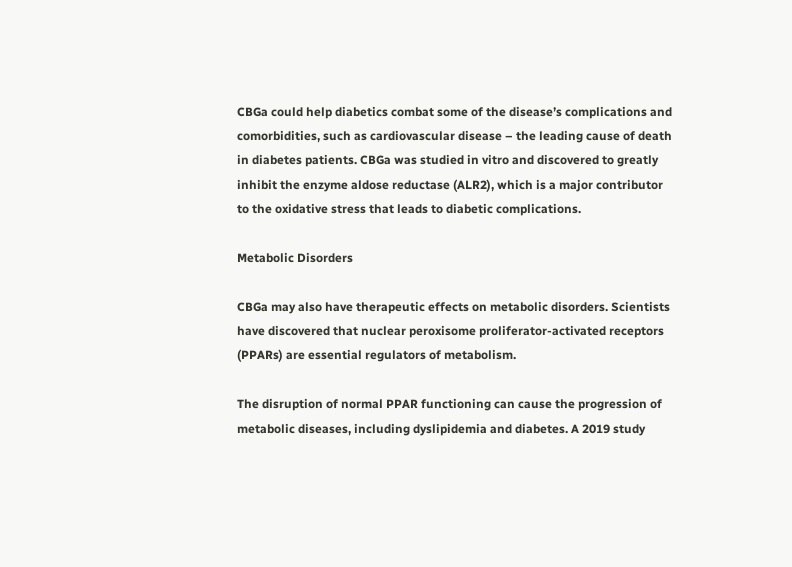CBGa could help diabetics combat some of the disease’s complications and comorbidities, such as cardiovascular disease – the leading cause of death in diabetes patients. CBGa was studied in vitro and discovered to greatly inhibit the enzyme aldose reductase (ALR2), which is a major contributor to the oxidative stress that leads to diabetic complications.

Metabolic Disorders

CBGa may also have therapeutic effects on metabolic disorders. Scientists have discovered that nuclear peroxisome proliferator-activated receptors (PPARs) are essential regulators of metabolism.

The disruption of normal PPAR functioning can cause the progression of metabolic diseases, including dyslipidemia and diabetes. A 2019 study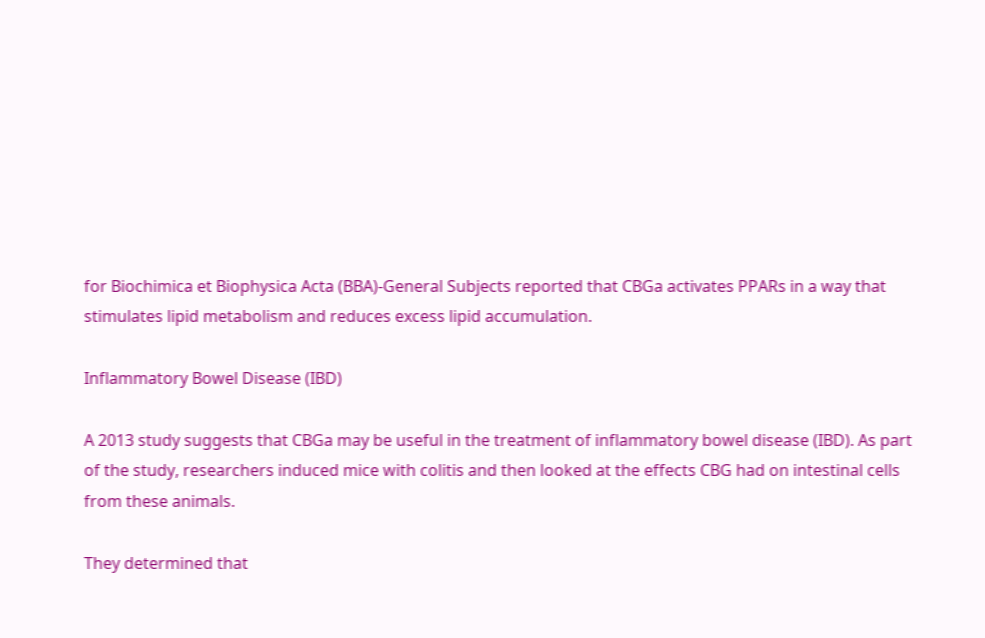for Biochimica et Biophysica Acta (BBA)-General Subjects reported that CBGa activates PPARs in a way that stimulates lipid metabolism and reduces excess lipid accumulation.

Inflammatory Bowel Disease (IBD)

A 2013 study suggests that CBGa may be useful in the treatment of inflammatory bowel disease (IBD). As part of the study, researchers induced mice with colitis and then looked at the effects CBG had on intestinal cells from these animals.

They determined that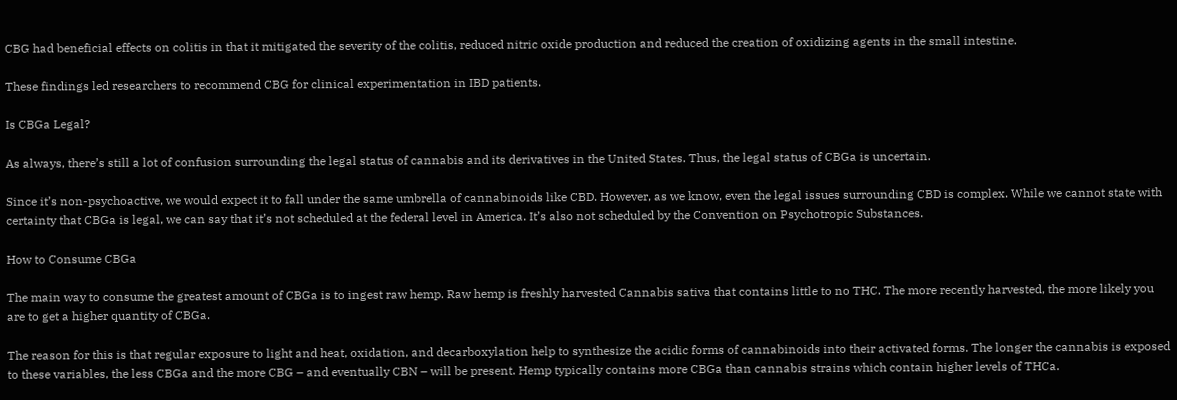CBG had beneficial effects on colitis in that it mitigated the severity of the colitis, reduced nitric oxide production and reduced the creation of oxidizing agents in the small intestine.

These findings led researchers to recommend CBG for clinical experimentation in IBD patients.

Is CBGa Legal?

As always, there’s still a lot of confusion surrounding the legal status of cannabis and its derivatives in the United States. Thus, the legal status of CBGa is uncertain.

Since it’s non-psychoactive, we would expect it to fall under the same umbrella of cannabinoids like CBD. However, as we know, even the legal issues surrounding CBD is complex. While we cannot state with certainty that CBGa is legal, we can say that it’s not scheduled at the federal level in America. It’s also not scheduled by the Convention on Psychotropic Substances.

How to Consume CBGa

The main way to consume the greatest amount of CBGa is to ingest raw hemp. Raw hemp is freshly harvested Cannabis sativa that contains little to no THC. The more recently harvested, the more likely you are to get a higher quantity of CBGa.

The reason for this is that regular exposure to light and heat, oxidation, and decarboxylation help to synthesize the acidic forms of cannabinoids into their activated forms. The longer the cannabis is exposed to these variables, the less CBGa and the more CBG – and eventually CBN – will be present. Hemp typically contains more CBGa than cannabis strains which contain higher levels of THCa.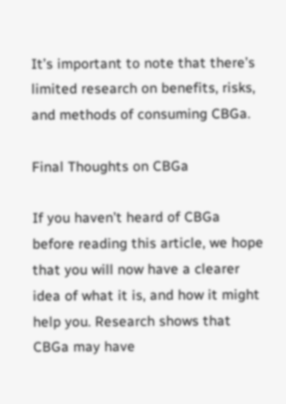It’s important to note that there’s limited research on benefits, risks, and methods of consuming CBGa.

Final Thoughts on CBGa

If you haven’t heard of CBGa before reading this article, we hope that you will now have a clearer idea of what it is, and how it might help you. Research shows that CBGa may have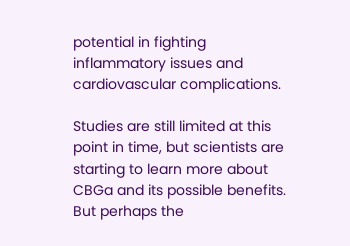potential in fighting inflammatory issues and cardiovascular complications.

Studies are still limited at this point in time, but scientists are starting to learn more about CBGa and its possible benefits. But perhaps the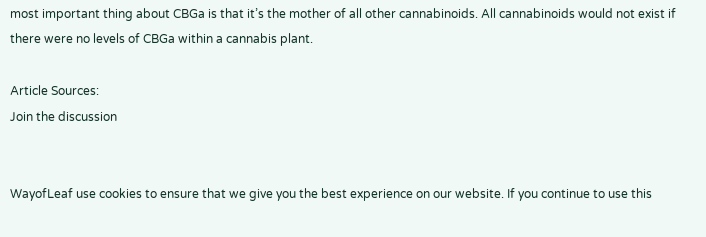most important thing about CBGa is that it’s the mother of all other cannabinoids. All cannabinoids would not exist if there were no levels of CBGa within a cannabis plant.

Article Sources:
Join the discussion


WayofLeaf use cookies to ensure that we give you the best experience on our website. If you continue to use this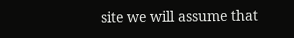site we will assume that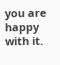you are happy with it.